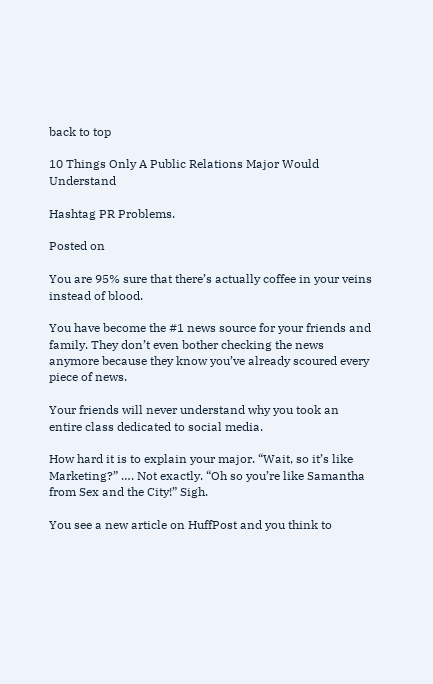back to top

10 Things Only A Public Relations Major Would Understand

Hashtag PR Problems.

Posted on

You are 95% sure that there’s actually coffee in your veins instead of blood.

You have become the #1 news source for your friends and family. They don’t even bother checking the news anymore because they know you’ve already scoured every piece of news.

Your friends will never understand why you took an entire class dedicated to social media.

How hard it is to explain your major. “Wait, so it’s like Marketing?” …. Not exactly. “Oh so you’re like Samantha from Sex and the City!” Sigh.

You see a new article on HuffPost and you think to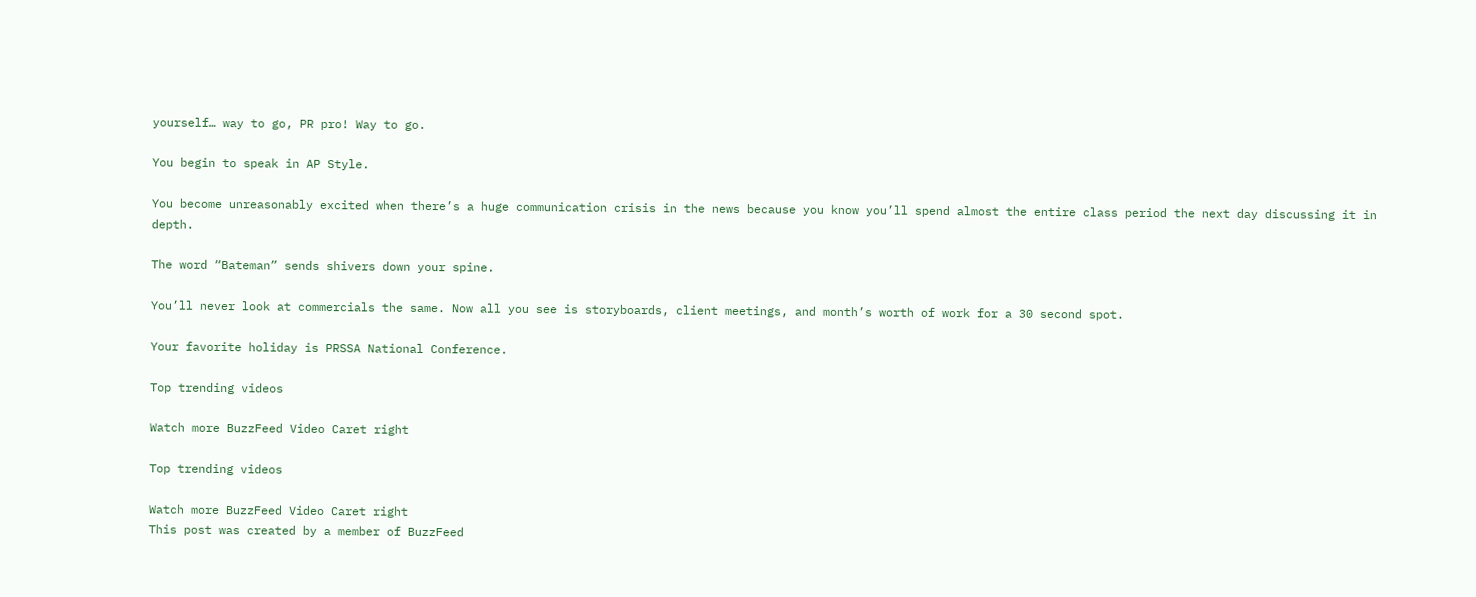yourself… way to go, PR pro! Way to go.

You begin to speak in AP Style.

You become unreasonably excited when there’s a huge communication crisis in the news because you know you’ll spend almost the entire class period the next day discussing it in depth.

The word “Bateman” sends shivers down your spine.

You’ll never look at commercials the same. Now all you see is storyboards, client meetings, and month’s worth of work for a 30 second spot.

Your favorite holiday is PRSSA National Conference.

Top trending videos

Watch more BuzzFeed Video Caret right

Top trending videos

Watch more BuzzFeed Video Caret right
This post was created by a member of BuzzFeed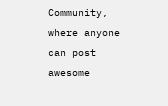Community, where anyone can post awesome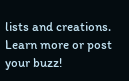lists and creations. Learn more or post your buzz!